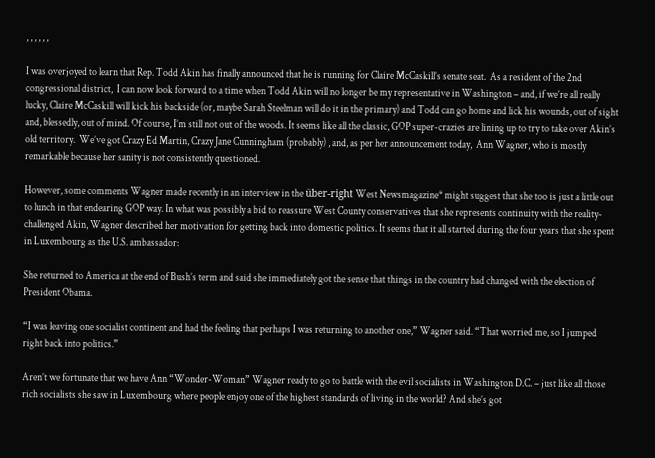, , , , , ,

I was overjoyed to learn that Rep. Todd Akin has finally announced that he is running for Claire McCaskill’s senate seat.  As a resident of the 2nd congressional district,  I can now look forward to a time when Todd Akin will no longer be my representative in Washington – and, if we’re all really lucky, Claire McCaskill will kick his backside (or, maybe Sarah Steelman will do it in the primary) and Todd can go home and lick his wounds, out of sight and, blessedly, out of mind. Of course, I’m still not out of the woods. It seems like all the classic, GOP super-crazies are lining up to try to take over Akin’s old territory.  We’ve got Crazy Ed Martin, Crazy Jane Cunningham (probably) , and, as per her announcement today,  Ann Wagner, who is mostly remarkable because her sanity is not consistently questioned.

However, some comments Wagner made recently in an interview in the über-right West Newsmagazine* might suggest that she too is just a little out to lunch in that endearing GOP way. In what was possibly a bid to reassure West County conservatives that she represents continuity with the reality-challenged Akin, Wagner described her motivation for getting back into domestic politics. It seems that it all started during the four years that she spent in Luxembourg as the U.S. ambassador:

She returned to America at the end of Bush’s term and said she immediately got the sense that things in the country had changed with the election of President Obama.

“I was leaving one socialist continent and had the feeling that perhaps I was returning to another one,” Wagner said. “That worried me, so I jumped right back into politics.”

Aren’t we fortunate that we have Ann “Wonder-Woman” Wagner ready to go to battle with the evil socialists in Washington D.C. – just like all those rich socialists she saw in Luxembourg where people enjoy one of the highest standards of living in the world? And she’s got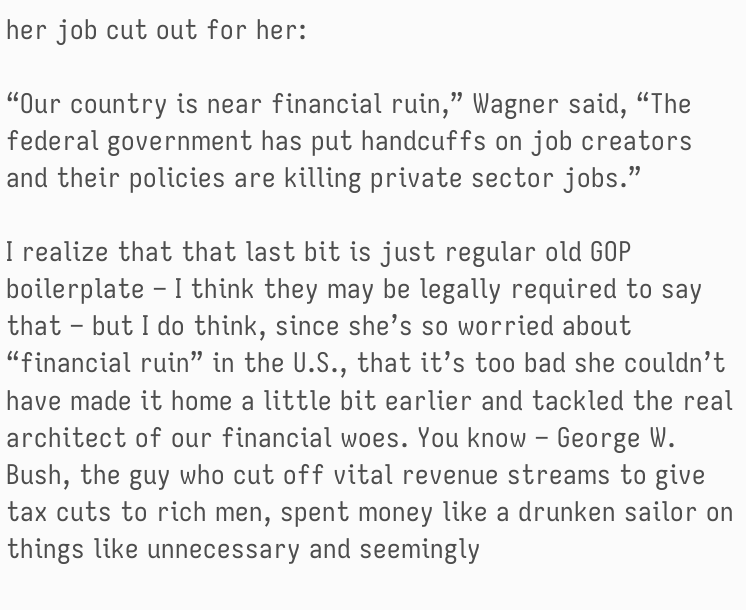her job cut out for her:

“Our country is near financial ruin,” Wagner said, “The federal government has put handcuffs on job creators and their policies are killing private sector jobs.”

I realize that that last bit is just regular old GOP boilerplate – I think they may be legally required to say that – but I do think, since she’s so worried about “financial ruin” in the U.S., that it’s too bad she couldn’t have made it home a little bit earlier and tackled the real architect of our financial woes. You know – George W. Bush, the guy who cut off vital revenue streams to give tax cuts to rich men, spent money like a drunken sailor on things like unnecessary and seemingly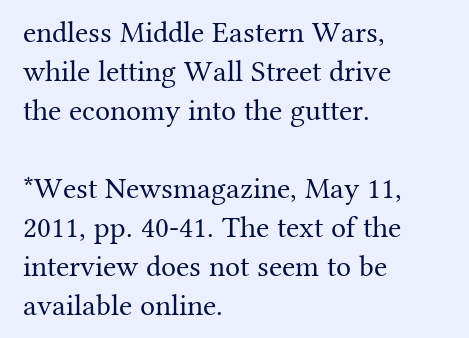endless Middle Eastern Wars, while letting Wall Street drive the economy into the gutter.

*West Newsmagazine, May 11, 2011, pp. 40-41. The text of the interview does not seem to be available online.